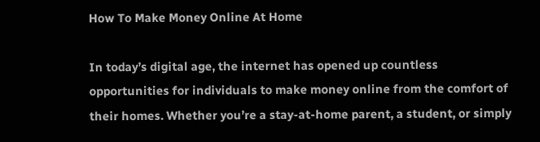How To Make Money Online At Home

In today’s digital age, the internet has opened up countless opportunities for individuals to make money online from the comfort of their homes. Whether you’re a stay-at-home parent, a student, or simply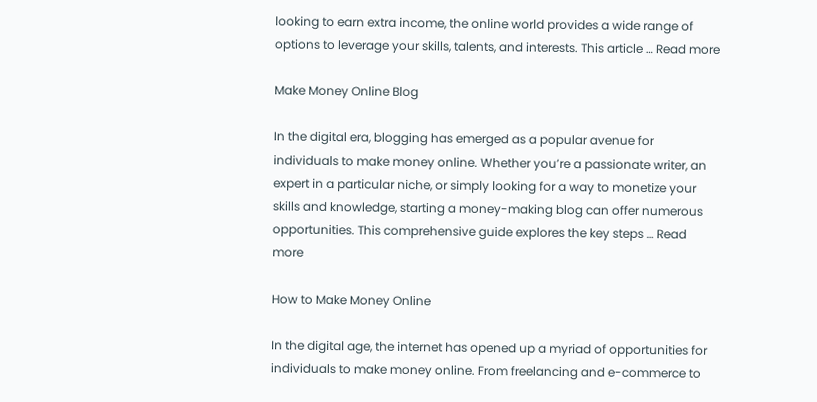looking to earn extra income, the online world provides a wide range of options to leverage your skills, talents, and interests. This article … Read more

Make Money Online Blog

In the digital era, blogging has emerged as a popular avenue for individuals to make money online. Whether you’re a passionate writer, an expert in a particular niche, or simply looking for a way to monetize your skills and knowledge, starting a money-making blog can offer numerous opportunities. This comprehensive guide explores the key steps … Read more

How to Make Money Online

In the digital age, the internet has opened up a myriad of opportunities for individuals to make money online. From freelancing and e-commerce to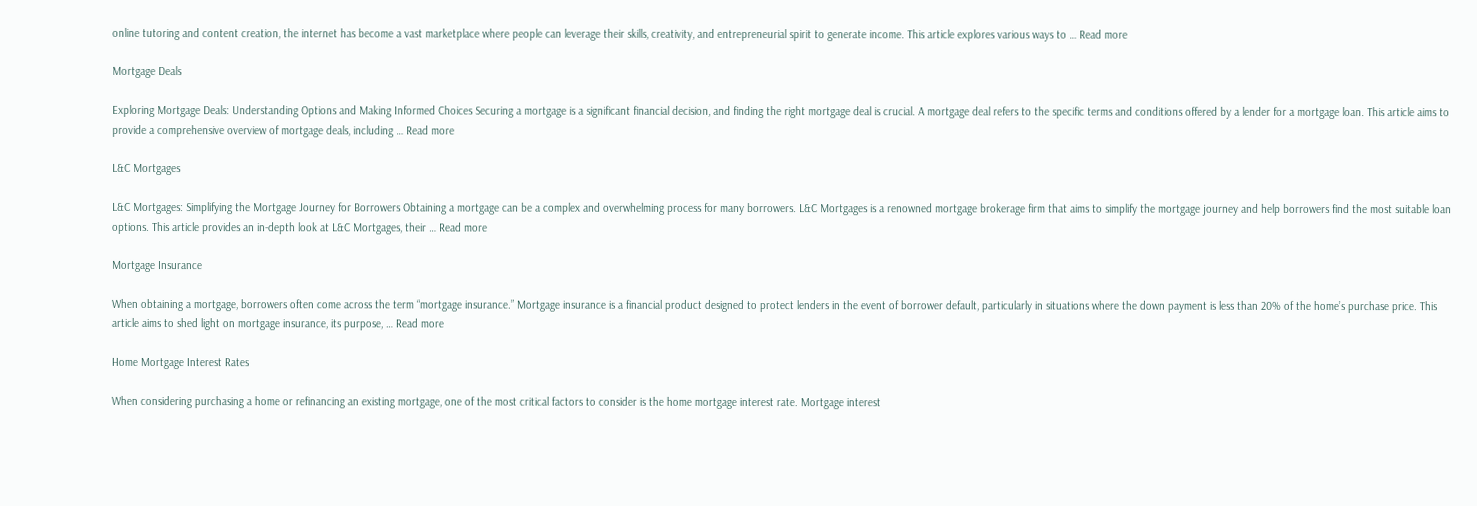online tutoring and content creation, the internet has become a vast marketplace where people can leverage their skills, creativity, and entrepreneurial spirit to generate income. This article explores various ways to … Read more

Mortgage Deals

Exploring Mortgage Deals: Understanding Options and Making Informed Choices Securing a mortgage is a significant financial decision, and finding the right mortgage deal is crucial. A mortgage deal refers to the specific terms and conditions offered by a lender for a mortgage loan. This article aims to provide a comprehensive overview of mortgage deals, including … Read more

L&C Mortgages

L&C Mortgages: Simplifying the Mortgage Journey for Borrowers Obtaining a mortgage can be a complex and overwhelming process for many borrowers. L&C Mortgages is a renowned mortgage brokerage firm that aims to simplify the mortgage journey and help borrowers find the most suitable loan options. This article provides an in-depth look at L&C Mortgages, their … Read more

Mortgage Insurance

When obtaining a mortgage, borrowers often come across the term “mortgage insurance.” Mortgage insurance is a financial product designed to protect lenders in the event of borrower default, particularly in situations where the down payment is less than 20% of the home’s purchase price. This article aims to shed light on mortgage insurance, its purpose, … Read more

Home Mortgage Interest Rates

When considering purchasing a home or refinancing an existing mortgage, one of the most critical factors to consider is the home mortgage interest rate. Mortgage interest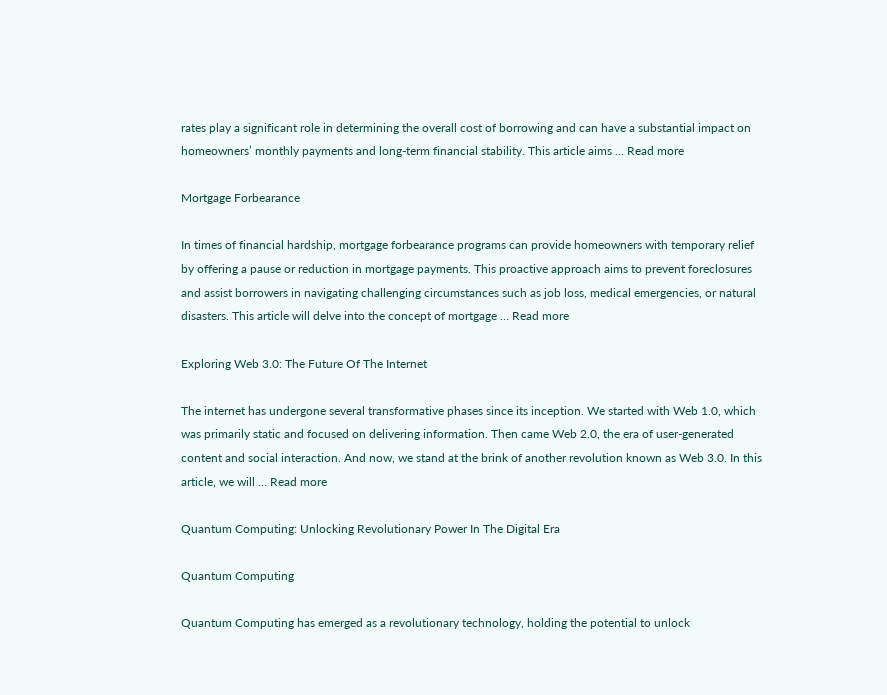rates play a significant role in determining the overall cost of borrowing and can have a substantial impact on homeowners’ monthly payments and long-term financial stability. This article aims … Read more

Mortgage Forbearance

In times of financial hardship, mortgage forbearance programs can provide homeowners with temporary relief by offering a pause or reduction in mortgage payments. This proactive approach aims to prevent foreclosures and assist borrowers in navigating challenging circumstances such as job loss, medical emergencies, or natural disasters. This article will delve into the concept of mortgage … Read more

Exploring Web 3.0: The Future Of The Internet

The internet has undergone several transformative phases since its inception. We started with Web 1.0, which was primarily static and focused on delivering information. Then came Web 2.0, the era of user-generated content and social interaction. And now, we stand at the brink of another revolution known as Web 3.0. In this article, we will … Read more

Quantum Computing: Unlocking Revolutionary Power In The Digital Era

Quantum Computing

Quantum Computing has emerged as a revolutionary technology, holding the potential to unlock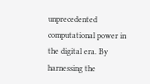unprecedented computational power in the digital era. By harnessing the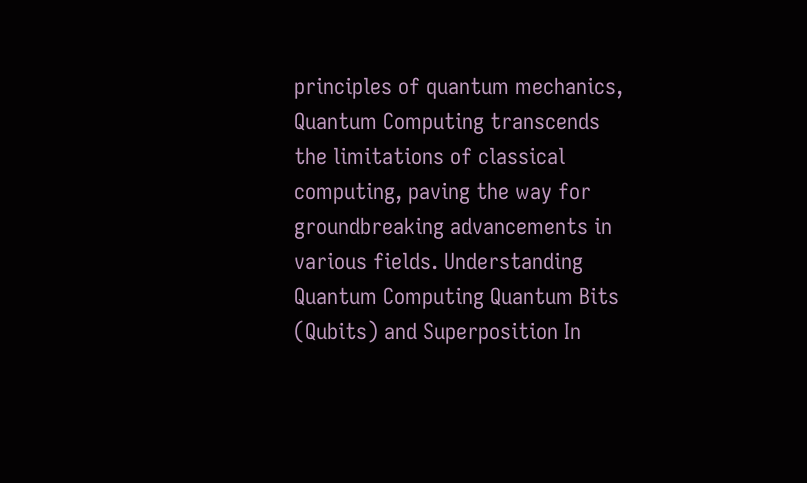principles of quantum mechanics, Quantum Computing transcends the limitations of classical computing, paving the way for groundbreaking advancements in various fields. Understanding Quantum Computing Quantum Bits (Qubits) and Superposition In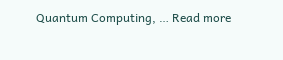Quantum Computing, … Read more